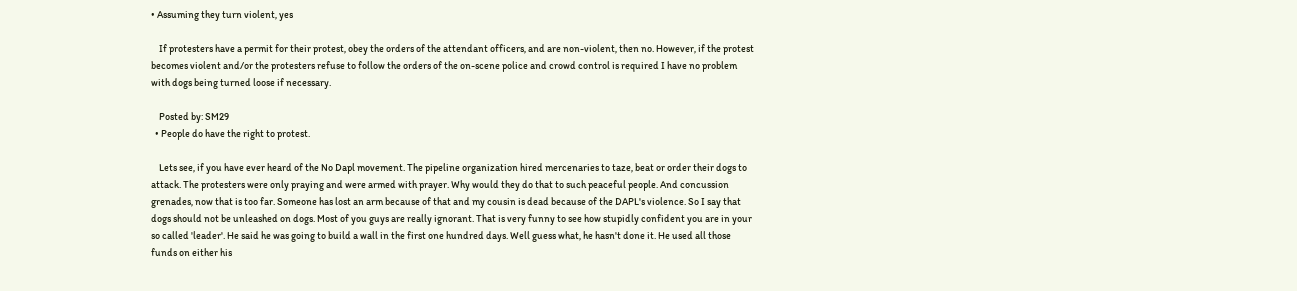• Assuming they turn violent, yes

    If protesters have a permit for their protest, obey the orders of the attendant officers, and are non-violent, then no. However, if the protest becomes violent and/or the protesters refuse to follow the orders of the on-scene police and crowd control is required I have no problem with dogs being turned loose if necessary.

    Posted by: SM29
  • People do have the right to protest.

    Lets see, if you have ever heard of the No Dapl movement. The pipeline organization hired mercenaries to taze, beat or order their dogs to attack. The protesters were only praying and were armed with prayer. Why would they do that to such peaceful people. And concussion grenades, now that is too far. Someone has lost an arm because of that and my cousin is dead because of the DAPL's violence. So I say that dogs should not be unleashed on dogs. Most of you guys are really ignorant. That is very funny to see how stupidly confident you are in your so called 'leader'. He said he was going to build a wall in the first one hundred days. Well guess what, he hasn't done it. He used all those funds on either his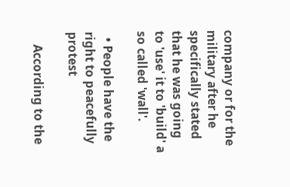company or for the military after he specifically stated that he was going to 'use' it to 'build' a so called 'wall'.

  • People have the right to peacefully protest

    According to the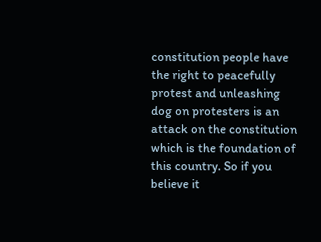constitution people have the right to peacefully protest and unleashing dog on protesters is an attack on the constitution which is the foundation of this country. So if you believe it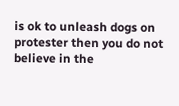is ok to unleash dogs on protester then you do not believe in the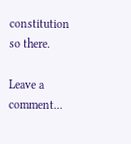constitution so there.

Leave a comment...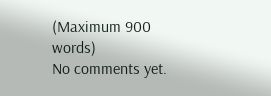(Maximum 900 words)
No comments yet.